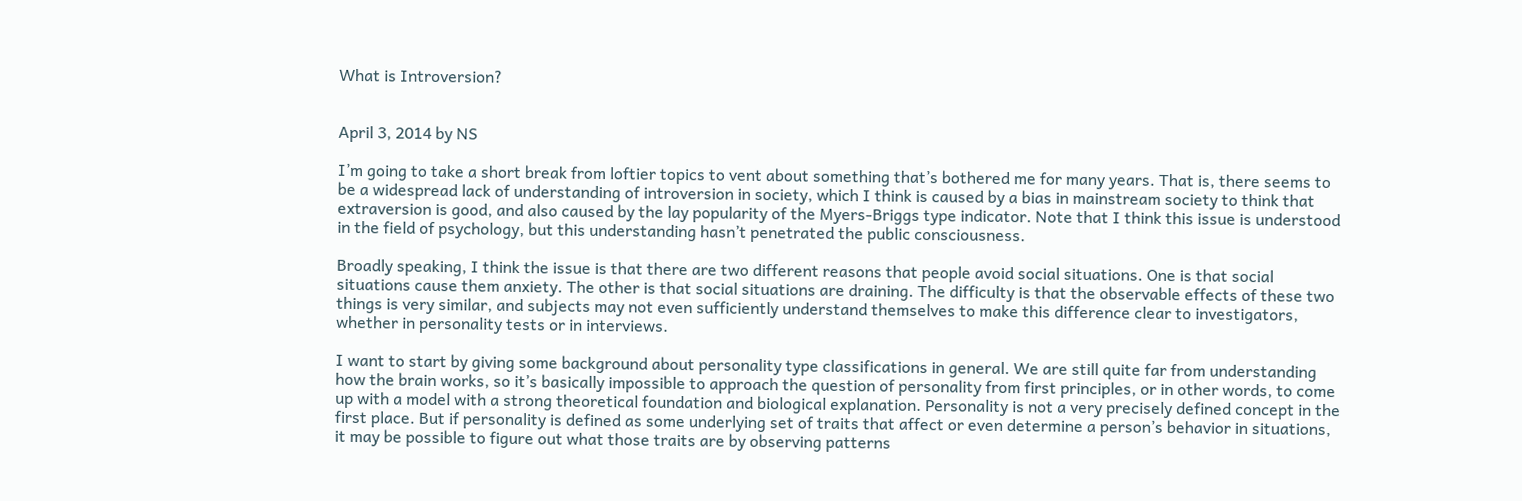What is Introversion?


April 3, 2014 by NS

I’m going to take a short break from loftier topics to vent about something that’s bothered me for many years. That is, there seems to be a widespread lack of understanding of introversion in society, which I think is caused by a bias in mainstream society to think that extraversion is good, and also caused by the lay popularity of the Myers-Briggs type indicator. Note that I think this issue is understood in the field of psychology, but this understanding hasn’t penetrated the public consciousness.

Broadly speaking, I think the issue is that there are two different reasons that people avoid social situations. One is that social situations cause them anxiety. The other is that social situations are draining. The difficulty is that the observable effects of these two things is very similar, and subjects may not even sufficiently understand themselves to make this difference clear to investigators, whether in personality tests or in interviews.

I want to start by giving some background about personality type classifications in general. We are still quite far from understanding how the brain works, so it’s basically impossible to approach the question of personality from first principles, or in other words, to come up with a model with a strong theoretical foundation and biological explanation. Personality is not a very precisely defined concept in the first place. But if personality is defined as some underlying set of traits that affect or even determine a person’s behavior in situations, it may be possible to figure out what those traits are by observing patterns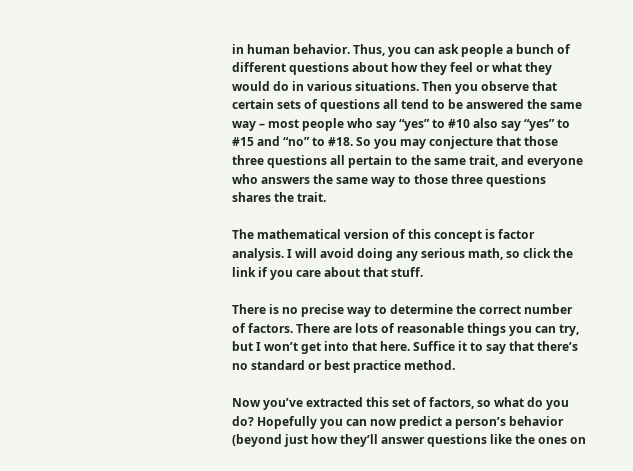in human behavior. Thus, you can ask people a bunch of different questions about how they feel or what they would do in various situations. Then you observe that certain sets of questions all tend to be answered the same way – most people who say “yes” to #10 also say “yes” to #15 and “no” to #18. So you may conjecture that those three questions all pertain to the same trait, and everyone who answers the same way to those three questions shares the trait.

The mathematical version of this concept is factor analysis. I will avoid doing any serious math, so click the link if you care about that stuff.

There is no precise way to determine the correct number of factors. There are lots of reasonable things you can try, but I won’t get into that here. Suffice it to say that there’s no standard or best practice method.

Now you’ve extracted this set of factors, so what do you do? Hopefully you can now predict a person’s behavior (beyond just how they’ll answer questions like the ones on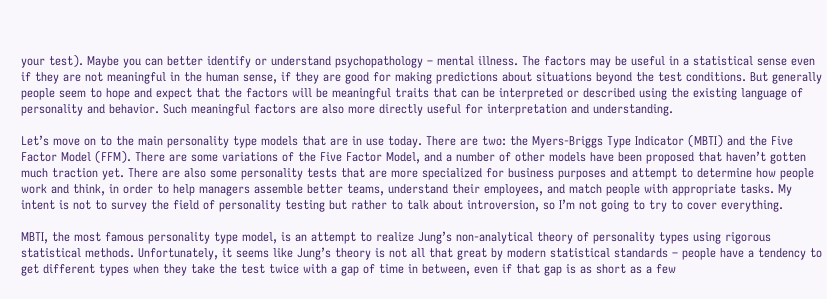your test). Maybe you can better identify or understand psychopathology – mental illness. The factors may be useful in a statistical sense even if they are not meaningful in the human sense, if they are good for making predictions about situations beyond the test conditions. But generally people seem to hope and expect that the factors will be meaningful traits that can be interpreted or described using the existing language of personality and behavior. Such meaningful factors are also more directly useful for interpretation and understanding.

Let’s move on to the main personality type models that are in use today. There are two: the Myers-Briggs Type Indicator (MBTI) and the Five Factor Model (FFM). There are some variations of the Five Factor Model, and a number of other models have been proposed that haven’t gotten much traction yet. There are also some personality tests that are more specialized for business purposes and attempt to determine how people work and think, in order to help managers assemble better teams, understand their employees, and match people with appropriate tasks. My intent is not to survey the field of personality testing but rather to talk about introversion, so I’m not going to try to cover everything.

MBTI, the most famous personality type model, is an attempt to realize Jung’s non-analytical theory of personality types using rigorous statistical methods. Unfortunately, it seems like Jung’s theory is not all that great by modern statistical standards – people have a tendency to get different types when they take the test twice with a gap of time in between, even if that gap is as short as a few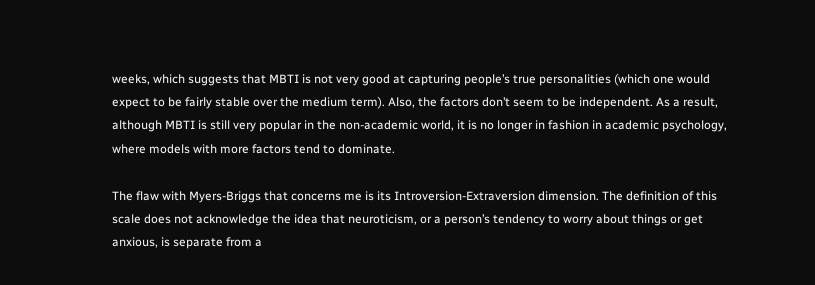weeks, which suggests that MBTI is not very good at capturing people’s true personalities (which one would expect to be fairly stable over the medium term). Also, the factors don’t seem to be independent. As a result, although MBTI is still very popular in the non-academic world, it is no longer in fashion in academic psychology, where models with more factors tend to dominate.

The flaw with Myers-Briggs that concerns me is its Introversion-Extraversion dimension. The definition of this scale does not acknowledge the idea that neuroticism, or a person’s tendency to worry about things or get anxious, is separate from a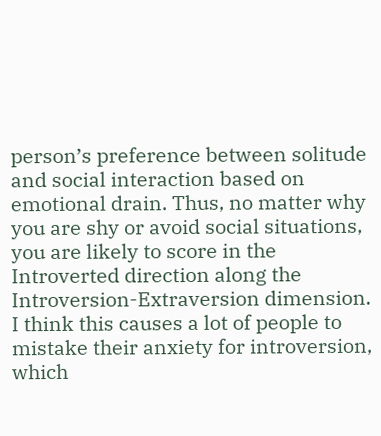person’s preference between solitude and social interaction based on emotional drain. Thus, no matter why you are shy or avoid social situations, you are likely to score in the Introverted direction along the Introversion-Extraversion dimension. I think this causes a lot of people to mistake their anxiety for introversion, which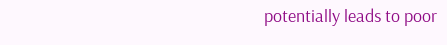potentially leads to poor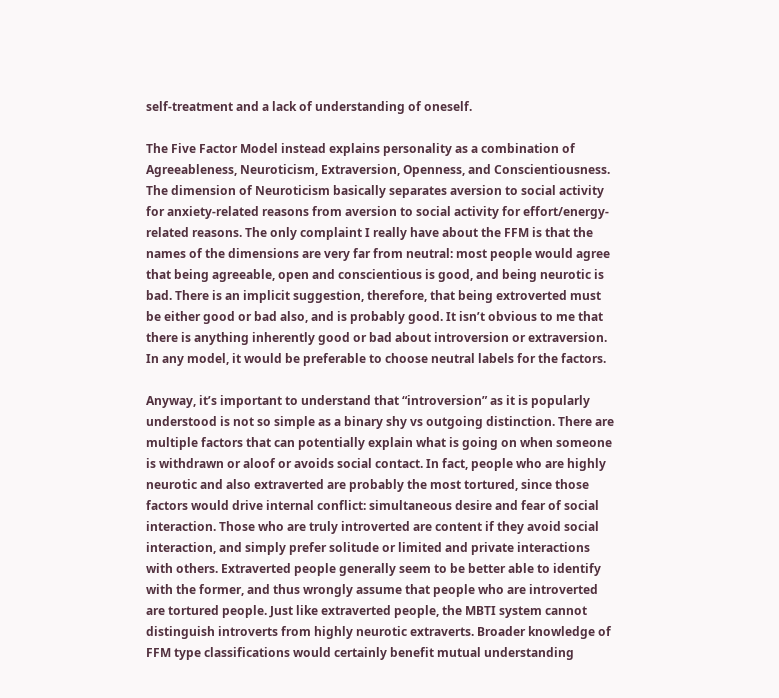self-treatment and a lack of understanding of oneself.

The Five Factor Model instead explains personality as a combination of Agreeableness, Neuroticism, Extraversion, Openness, and Conscientiousness. The dimension of Neuroticism basically separates aversion to social activity for anxiety-related reasons from aversion to social activity for effort/energy-related reasons. The only complaint I really have about the FFM is that the names of the dimensions are very far from neutral: most people would agree that being agreeable, open and conscientious is good, and being neurotic is bad. There is an implicit suggestion, therefore, that being extroverted must be either good or bad also, and is probably good. It isn’t obvious to me that there is anything inherently good or bad about introversion or extraversion. In any model, it would be preferable to choose neutral labels for the factors.

Anyway, it’s important to understand that “introversion” as it is popularly understood is not so simple as a binary shy vs outgoing distinction. There are multiple factors that can potentially explain what is going on when someone is withdrawn or aloof or avoids social contact. In fact, people who are highly neurotic and also extraverted are probably the most tortured, since those factors would drive internal conflict: simultaneous desire and fear of social interaction. Those who are truly introverted are content if they avoid social interaction, and simply prefer solitude or limited and private interactions with others. Extraverted people generally seem to be better able to identify with the former, and thus wrongly assume that people who are introverted are tortured people. Just like extraverted people, the MBTI system cannot distinguish introverts from highly neurotic extraverts. Broader knowledge of FFM type classifications would certainly benefit mutual understanding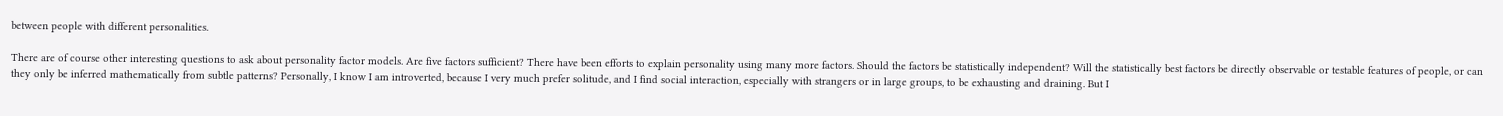between people with different personalities.

There are of course other interesting questions to ask about personality factor models. Are five factors sufficient? There have been efforts to explain personality using many more factors. Should the factors be statistically independent? Will the statistically best factors be directly observable or testable features of people, or can they only be inferred mathematically from subtle patterns? Personally, I know I am introverted, because I very much prefer solitude, and I find social interaction, especially with strangers or in large groups, to be exhausting and draining. But I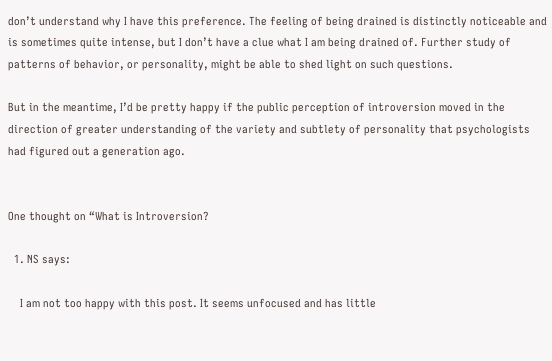don’t understand why I have this preference. The feeling of being drained is distinctly noticeable and is sometimes quite intense, but I don’t have a clue what I am being drained of. Further study of patterns of behavior, or personality, might be able to shed light on such questions.

But in the meantime, I’d be pretty happy if the public perception of introversion moved in the direction of greater understanding of the variety and subtlety of personality that psychologists had figured out a generation ago.


One thought on “What is Introversion?

  1. NS says:

    I am not too happy with this post. It seems unfocused and has little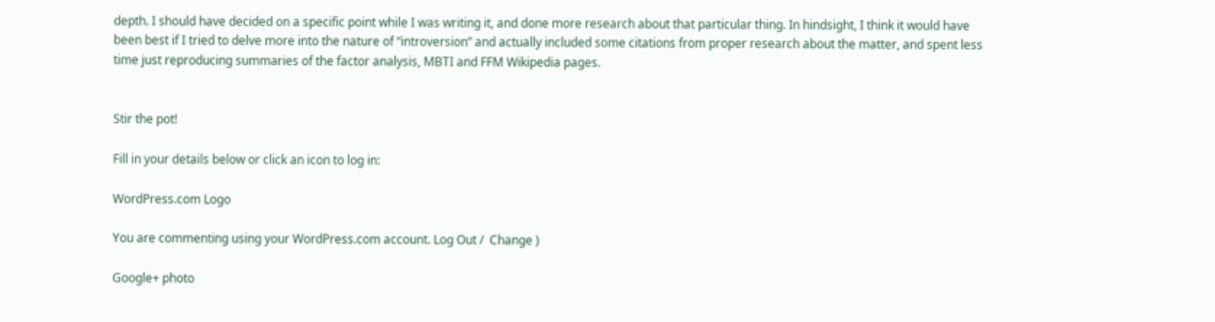depth. I should have decided on a specific point while I was writing it, and done more research about that particular thing. In hindsight, I think it would have been best if I tried to delve more into the nature of “introversion” and actually included some citations from proper research about the matter, and spent less time just reproducing summaries of the factor analysis, MBTI and FFM Wikipedia pages.


Stir the pot!

Fill in your details below or click an icon to log in:

WordPress.com Logo

You are commenting using your WordPress.com account. Log Out /  Change )

Google+ photo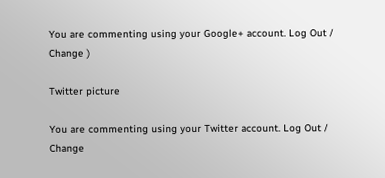You are commenting using your Google+ account. Log Out /  Change )

Twitter picture

You are commenting using your Twitter account. Log Out /  Change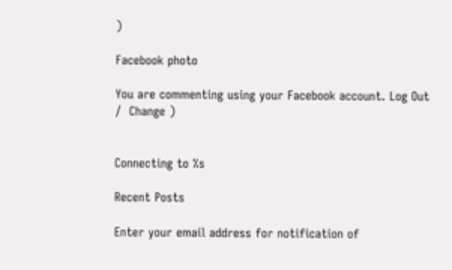)

Facebook photo

You are commenting using your Facebook account. Log Out /  Change )


Connecting to %s

Recent Posts

Enter your email address for notification of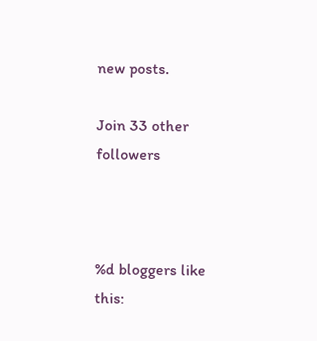new posts.

Join 33 other followers



%d bloggers like this: